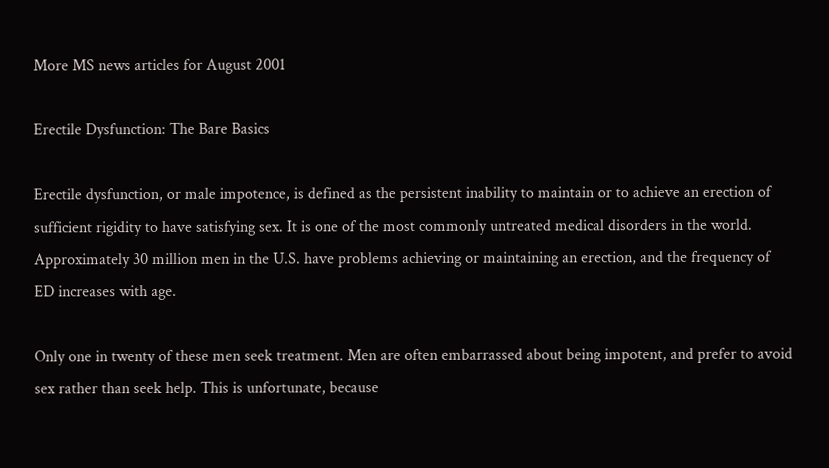More MS news articles for August 2001

Erectile Dysfunction: The Bare Basics

Erectile dysfunction, or male impotence, is defined as the persistent inability to maintain or to achieve an erection of sufficient rigidity to have satisfying sex. It is one of the most commonly untreated medical disorders in the world. Approximately 30 million men in the U.S. have problems achieving or maintaining an erection, and the frequency of ED increases with age.

Only one in twenty of these men seek treatment. Men are often embarrassed about being impotent, and prefer to avoid sex rather than seek help. This is unfortunate, because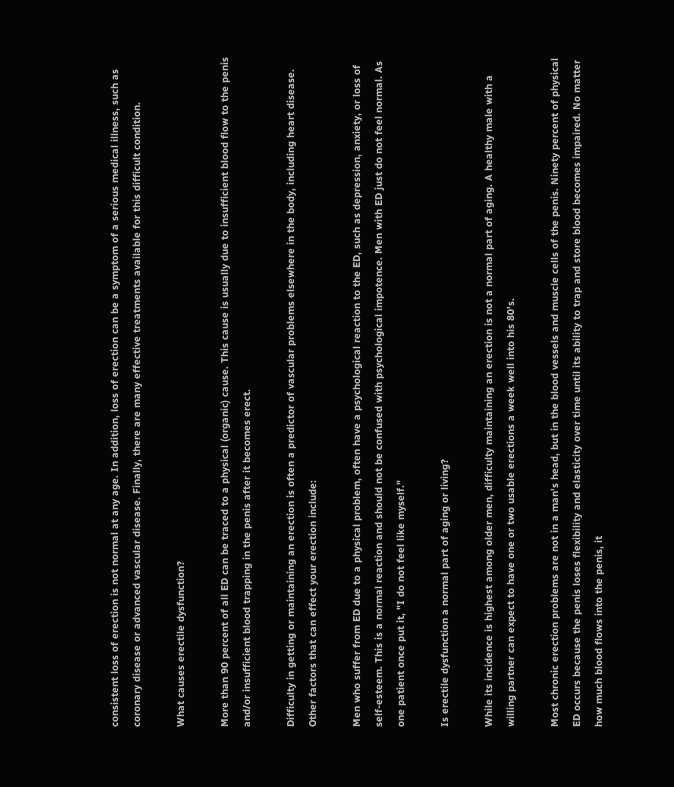consistent loss of erection is not normal at any age. In addition, loss of erection can be a symptom of a serious medical illness, such as coronary disease or advanced vascular disease. Finally, there are many effective treatments available for this difficult condition.

What causes erectile dysfunction?

More than 90 percent of all ED can be traced to a physical (organic) cause. This cause is usually due to insufficient blood flow to the penis and/or insufficient blood trapping in the penis after it becomes erect.

Difficulty in getting or maintaining an erection is often a predictor of vascular problems elsewhere in the body, including heart disease. Other factors that can effect your erection include:

Men who suffer from ED due to a physical problem, often have a psychological reaction to the ED, such as depression, anxiety, or loss of self-esteem. This is a normal reaction and should not be confused with psychological impotence. Men with ED just do not feel normal. As one patient once put it, "I do not feel like myself."

Is erectile dysfunction a normal part of aging or living?

While its incidence is highest among older men, difficulty maintaining an erection is not a normal part of aging. A healthy male with a willing partner can expect to have one or two usable erections a week well into his 80's.

Most chronic erection problems are not in a man's head, but in the blood vessels and muscle cells of the penis. Ninety percent of physical ED occurs because the penis loses flexibility and elasticity over time until its ability to trap and store blood becomes impaired. No matter how much blood flows into the penis, it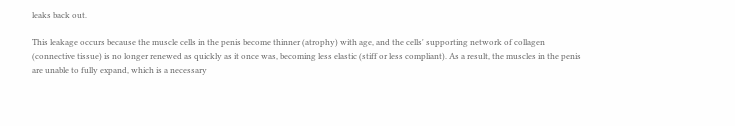leaks back out.

This leakage occurs because the muscle cells in the penis become thinner (atrophy) with age, and the cells' supporting network of collagen (connective tissue) is no longer renewed as quickly as it once was, becoming less elastic (stiff or less compliant). As a result, the muscles in the penis are unable to fully expand, which is a necessary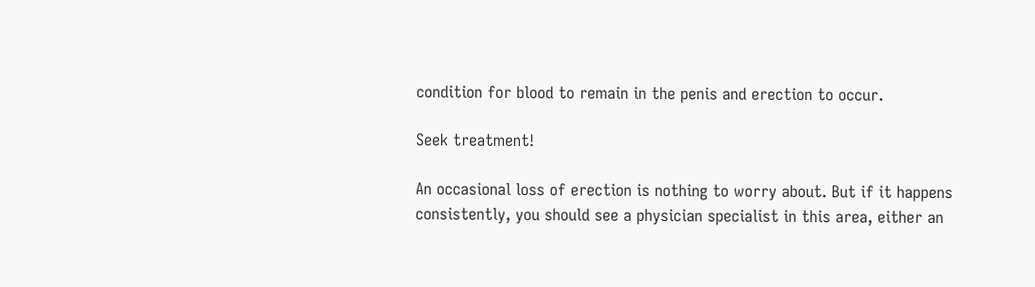condition for blood to remain in the penis and erection to occur.

Seek treatment!

An occasional loss of erection is nothing to worry about. But if it happens consistently, you should see a physician specialist in this area, either an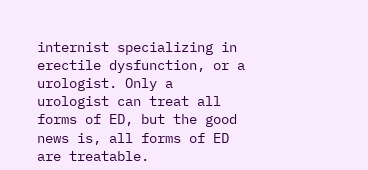internist specializing in erectile dysfunction, or a urologist. Only a urologist can treat all forms of ED, but the good news is, all forms of ED are treatable.